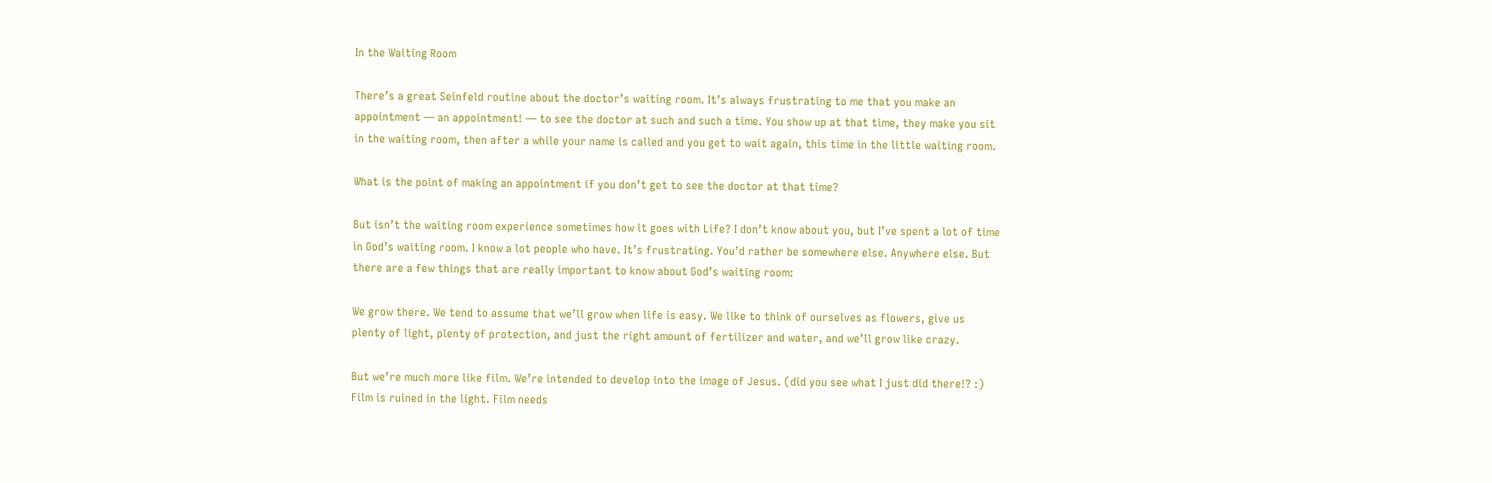In the Waiting Room

There’s a great Seinfeld routine about the doctor’s waiting room. It’s always frustrating to me that you make an appointment — an appointment! — to see the doctor at such and such a time. You show up at that time, they make you sit in the waiting room, then after a while your name is called and you get to wait again, this time in the little waiting room.

What is the point of making an appointment if you don’t get to see the doctor at that time?

But isn’t the waiting room experience sometimes how it goes with Life? I don’t know about you, but I’ve spent a lot of time in God’s waiting room. I know a lot people who have. It’s frustrating. You’d rather be somewhere else. Anywhere else. But there are a few things that are really important to know about God’s waiting room:

We grow there. We tend to assume that we’ll grow when life is easy. We like to think of ourselves as flowers, give us plenty of light, plenty of protection, and just the right amount of fertilizer and water, and we’ll grow like crazy.

But we’re much more like film. We’re intended to develop into the image of Jesus. (did you see what I just did there!? :) Film is ruined in the light. Film needs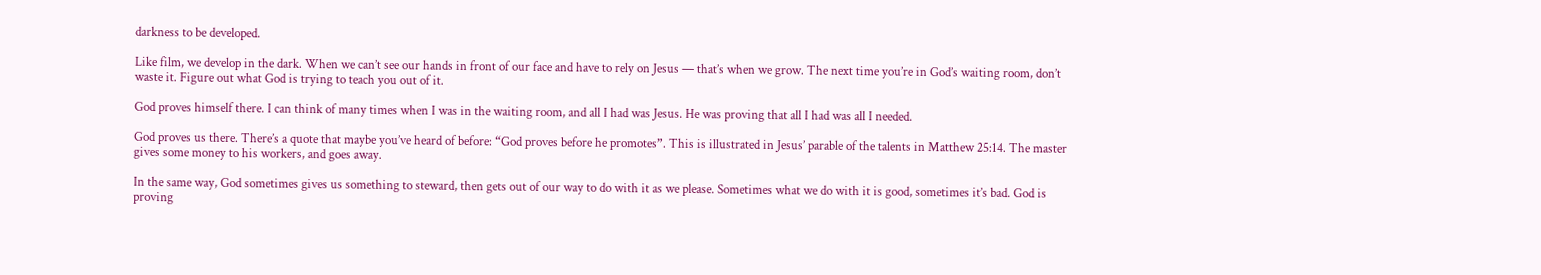darkness to be developed.

Like film, we develop in the dark. When we can’t see our hands in front of our face and have to rely on Jesus — that’s when we grow. The next time you’re in God’s waiting room, don’t waste it. Figure out what God is trying to teach you out of it.

God proves himself there. I can think of many times when I was in the waiting room, and all I had was Jesus. He was proving that all I had was all I needed.

God proves us there. There’s a quote that maybe you’ve heard of before: “God proves before he promotes”. This is illustrated in Jesus’ parable of the talents in Matthew 25:14. The master gives some money to his workers, and goes away.

In the same way, God sometimes gives us something to steward, then gets out of our way to do with it as we please. Sometimes what we do with it is good, sometimes it’s bad. God is proving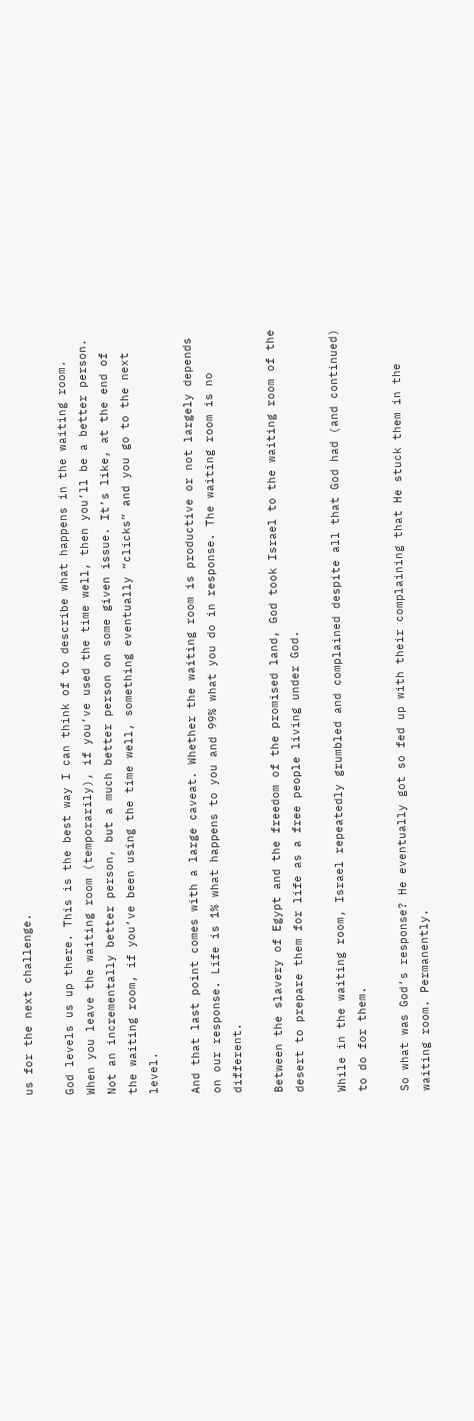us for the next challenge.

God levels us up there. This is the best way I can think of to describe what happens in the waiting room. When you leave the waiting room (temporarily), if you’ve used the time well, then you’ll be a better person. Not an incrementally better person, but a much better person on some given issue. It’s like, at the end of the waiting room, if you’ve been using the time well, something eventually “clicks” and you go to the next level.

And that last point comes with a large caveat. Whether the waiting room is productive or not largely depends on our response. Life is 1% what happens to you and 99% what you do in response. The waiting room is no different.

Between the slavery of Egypt and the freedom of the promised land, God took Israel to the waiting room of the desert to prepare them for life as a free people living under God.

While in the waiting room, Israel repeatedly grumbled and complained despite all that God had (and continued) to do for them.

So what was God’s response? He eventually got so fed up with their complaining that He stuck them in the waiting room. Permanently.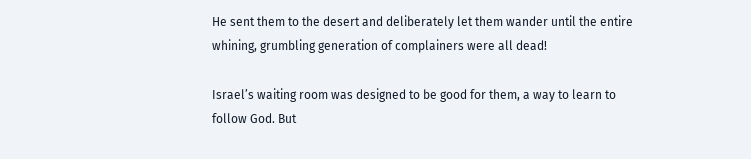He sent them to the desert and deliberately let them wander until the entire whining, grumbling generation of complainers were all dead!

Israel’s waiting room was designed to be good for them, a way to learn to follow God. But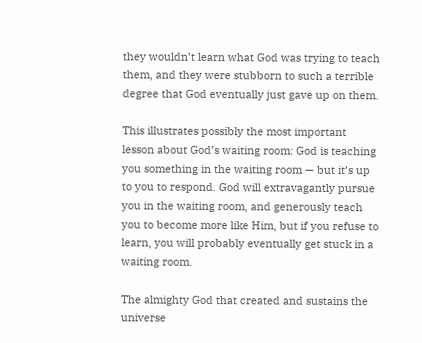they wouldn’t learn what God was trying to teach them, and they were stubborn to such a terrible degree that God eventually just gave up on them.

This illustrates possibly the most important lesson about God’s waiting room: God is teaching you something in the waiting room — but it’s up to you to respond. God will extravagantly pursue you in the waiting room, and generously teach you to become more like Him, but if you refuse to learn, you will probably eventually get stuck in a waiting room.

The almighty God that created and sustains the universe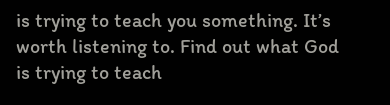is trying to teach you something. It’s worth listening to. Find out what God is trying to teach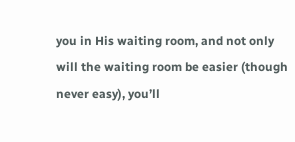you in His waiting room, and not only will the waiting room be easier (though never easy), you’ll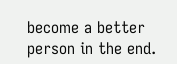become a better person in the end.